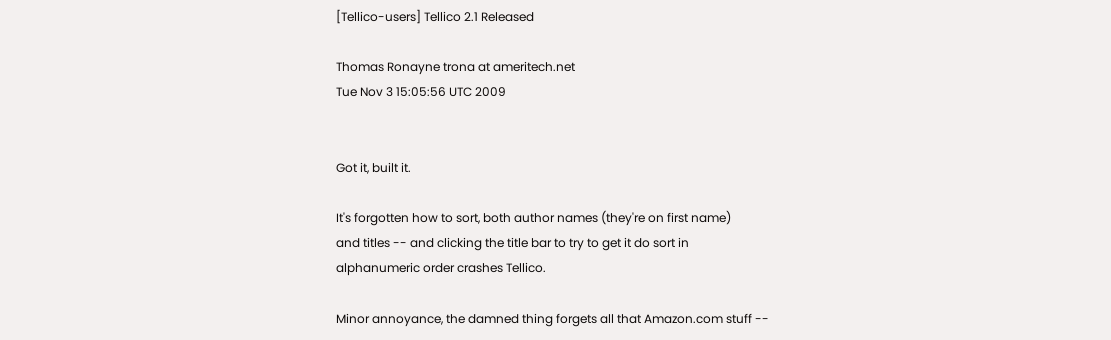[Tellico-users] Tellico 2.1 Released

Thomas Ronayne trona at ameritech.net
Tue Nov 3 15:05:56 UTC 2009


Got it, built it.

It's forgotten how to sort, both author names (they're on first name)
and titles -- and clicking the title bar to try to get it do sort in
alphanumeric order crashes Tellico.

Minor annoyance, the damned thing forgets all that Amazon.com stuff --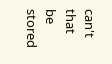can't that be stored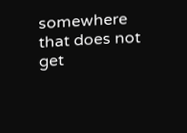somewhere that does not get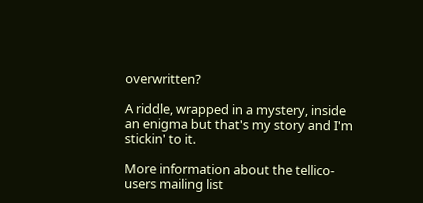overwritten?

A riddle, wrapped in a mystery, inside an enigma but that's my story and I'm stickin' to it.

More information about the tellico-users mailing list